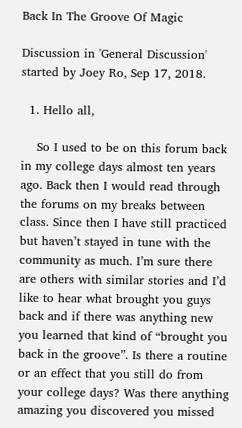Back In The Groove Of Magic

Discussion in 'General Discussion' started by Joey Ro, Sep 17, 2018.

  1. Hello all,

    So I used to be on this forum back in my college days almost ten years ago. Back then I would read through the forums on my breaks between class. Since then I have still practiced but haven’t stayed in tune with the community as much. I’m sure there are others with similar stories and I’d like to hear what brought you guys back and if there was anything new you learned that kind of “brought you back in the groove”. Is there a routine or an effect that you still do from your college days? Was there anything amazing you discovered you missed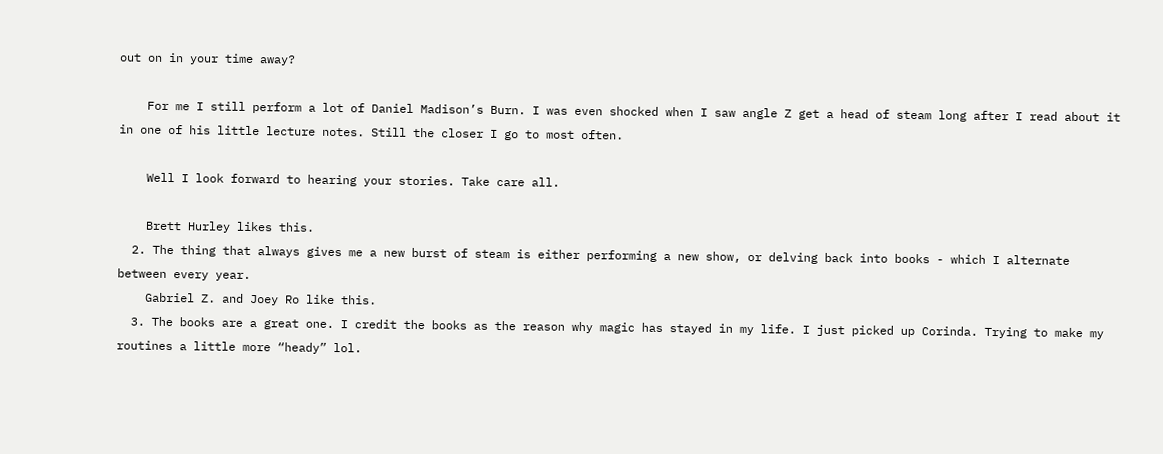out on in your time away?

    For me I still perform a lot of Daniel Madison’s Burn. I was even shocked when I saw angle Z get a head of steam long after I read about it in one of his little lecture notes. Still the closer I go to most often.

    Well I look forward to hearing your stories. Take care all.

    Brett Hurley likes this.
  2. The thing that always gives me a new burst of steam is either performing a new show, or delving back into books - which I alternate between every year.
    Gabriel Z. and Joey Ro like this.
  3. The books are a great one. I credit the books as the reason why magic has stayed in my life. I just picked up Corinda. Trying to make my routines a little more “heady” lol.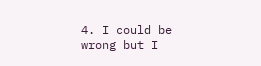4. I could be wrong but I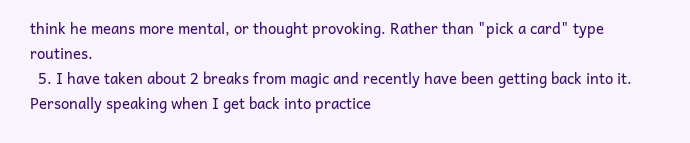think he means more mental, or thought provoking. Rather than "pick a card" type routines.
  5. I have taken about 2 breaks from magic and recently have been getting back into it. Personally speaking when I get back into practice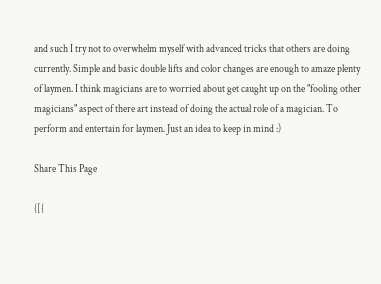and such I try not to overwhelm myself with advanced tricks that others are doing currently. Simple and basic double lifts and color changes are enough to amaze plenty of laymen. I think magicians are to worried about get caught up on the "fooling other magicians" aspect of there art instead of doing the actual role of a magician. To perform and entertain for laymen. Just an idea to keep in mind :)

Share This Page

{[{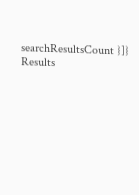searchResultsCount }]} Results